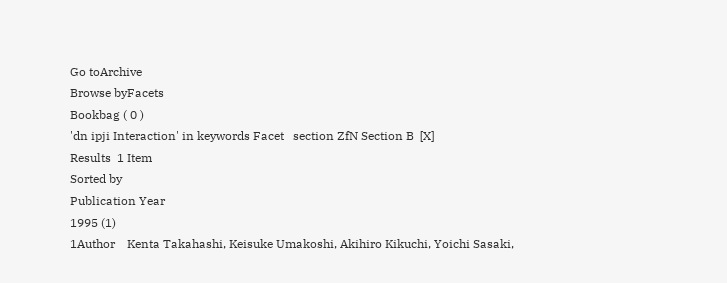Go toArchive
Browse byFacets
Bookbag ( 0 )
'dn ipji Interaction' in keywords Facet   section ZfN Section B  [X]
Results  1 Item
Sorted by
Publication Year
1995 (1)
1Author    Kenta Takahashi, Keisuke Umakoshi, Akihiro Kikuchi, Yoichi Sasaki,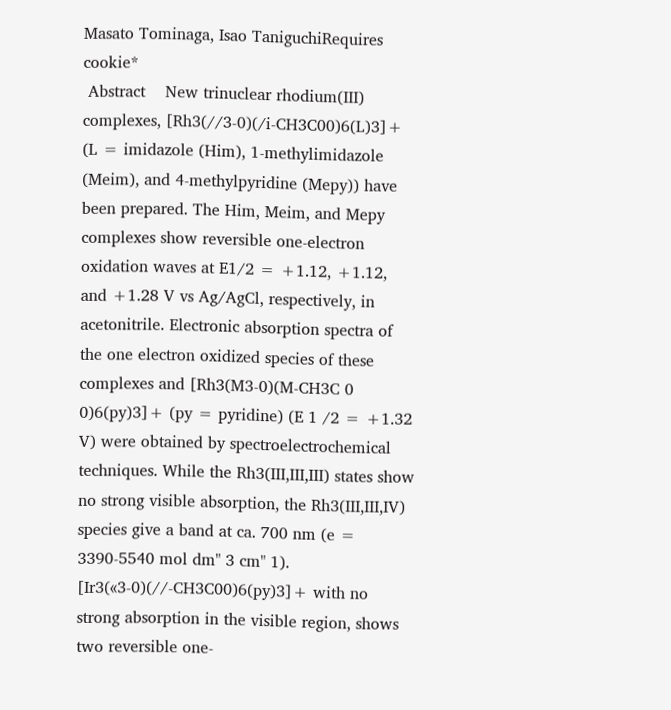Masato Tominaga, Isao TaniguchiRequires cookie*
 Abstract    New trinuclear rhodium(III) complexes, [Rh3(//3-0)(/i-CH3C00)6(L)3]+ (L = imidazole (Him), 1-methylimidazole (Meim), and 4-methylpyridine (Mepy)) have been prepared. The Him, Meim, and Mepy complexes show reversible one-electron oxidation waves at E1/2 = +1.12, +1.12, and +1.28 V vs Ag/AgCl, respectively, in acetonitrile. Electronic absorption spectra of the one electron oxidized species of these complexes and [Rh3(M3-0)(M-CH3C 0 0)6(py)3]+ (py = pyridine) (E 1 /2 = +1.32 V) were obtained by spectroelectrochemical techniques. While the Rh3(III,III,III) states show no strong visible absorption, the Rh3(III,III,IV) species give a band at ca. 700 nm (e = 3390-5540 mol dm" 3 cm" 1). [Ir3(«3-0)(//-CH3C00)6(py)3]+ with no strong absorption in the visible region, shows two reversible one-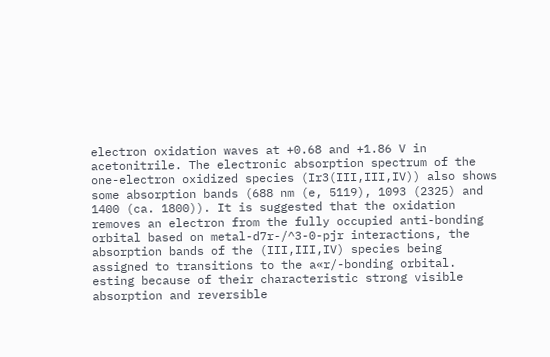electron oxidation waves at +0.68 and +1.86 V in acetonitrile. The electronic absorption spectrum of the one-electron oxidized species (Ir3(III,III,IV)) also shows some absorption bands (688 nm (e, 5119), 1093 (2325) and 1400 (ca. 1800)). It is suggested that the oxidation removes an electron from the fully occupied anti-bonding orbital based on metal-d7r-/^3-0-pjr interactions, the absorption bands of the (III,III,IV) species being assigned to transitions to the a«r/-bonding orbital. esting because of their characteristic strong visible absorption and reversible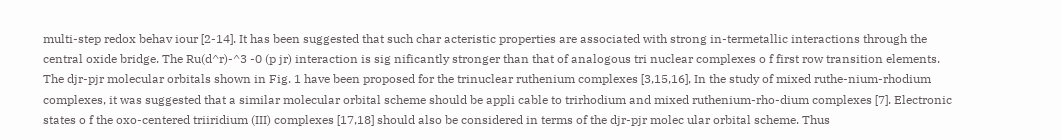multi-step redox behav iour [2-14]. It has been suggested that such char acteristic properties are associated with strong in-termetallic interactions through the central oxide bridge. The Ru(d^r)-^3 -0 (p jr) interaction is sig nificantly stronger than that of analogous tri nuclear complexes o f first row transition elements. The djr-pjr molecular orbitals shown in Fig. 1 have been proposed for the trinuclear ruthenium complexes [3,15,16], In the study of mixed ruthe-nium-rhodium complexes, it was suggested that a similar molecular orbital scheme should be appli cable to trirhodium and mixed ruthenium-rho-dium complexes [7]. Electronic states o f the oxo-centered triiridium (III) complexes [17,18] should also be considered in terms of the djr-pjr molec ular orbital scheme. Thus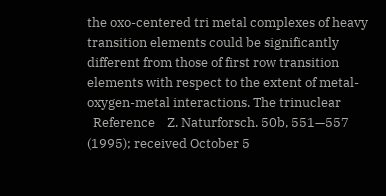the oxo-centered tri metal complexes of heavy transition elements could be significantly different from those of first row transition elements with respect to the extent of metal-oxygen-metal interactions. The trinuclear
  Reference    Z. Naturforsch. 50b, 551—557 (1995); received October 5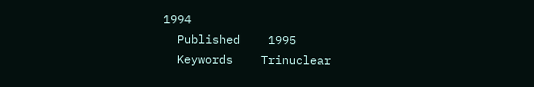1994
  Published    1995
  Keywords    Trinuclear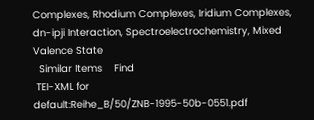Complexes, Rhodium Complexes, Iridium Complexes, dn-ipji Interaction, Spectroelectrochemistry, Mixed Valence State
  Similar Items    Find
 TEI-XML for    default:Reihe_B/50/ZNB-1995-50b-0551.pdf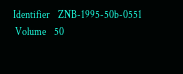Identifier    ZNB-1995-50b-0551
 Volume    50